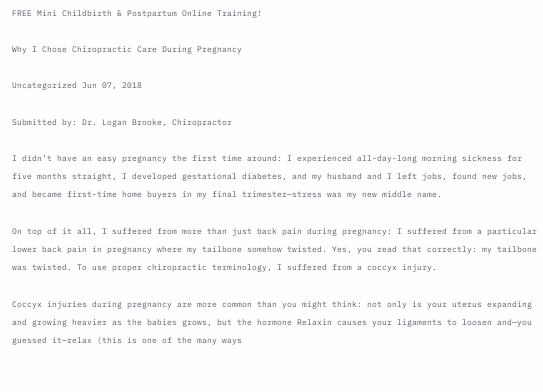FREE Mini Childbirth & Postpartum Online Training!

Why I Chose Chiropractic Care During Pregnancy

Uncategorized Jun 07, 2018

Submitted by: Dr. Logan Brooke, Chiropractor

I didn’t have an easy pregnancy the first time around: I experienced all-day-long morning sickness for five months straight, I developed gestational diabetes, and my husband and I left jobs, found new jobs, and became first-time home buyers in my final trimester—stress was my new middle name.

On top of it all, I suffered from more than just back pain during pregnancy: I suffered from a particular lower back pain in pregnancy where my tailbone somehow twisted. Yes, you read that correctly: my tailbone was twisted. To use proper chiropractic terminology, I suffered from a coccyx injury.

Coccyx injuries during pregnancy are more common than you might think: not only is your uterus expanding and growing heavier as the babies grows, but the hormone Relaxin causes your ligaments to loosen and—you guessed it—relax (this is one of the many ways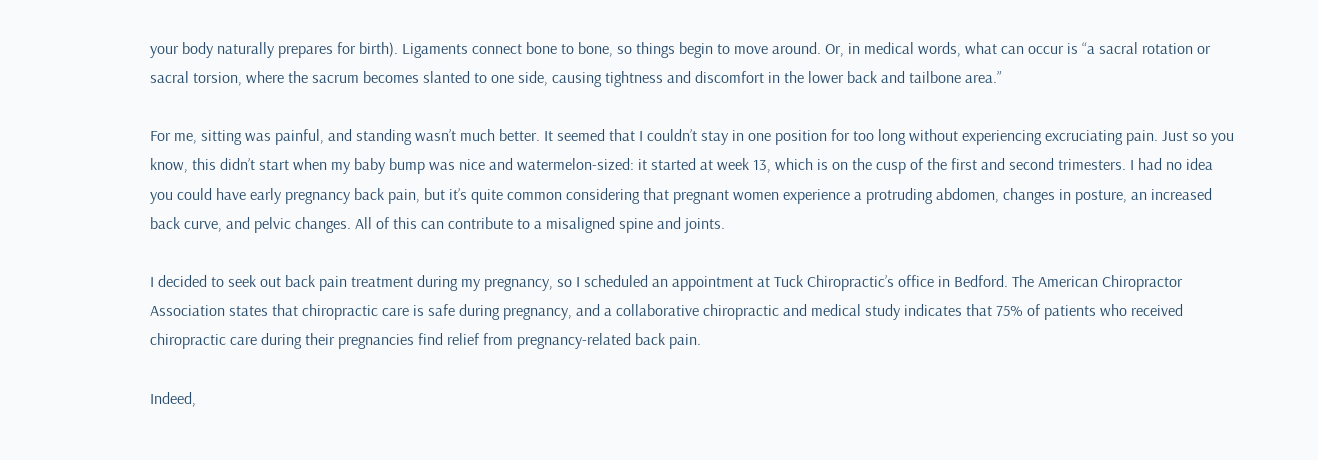your body naturally prepares for birth). Ligaments connect bone to bone, so things begin to move around. Or, in medical words, what can occur is “a sacral rotation or sacral torsion, where the sacrum becomes slanted to one side, causing tightness and discomfort in the lower back and tailbone area.”

For me, sitting was painful, and standing wasn’t much better. It seemed that I couldn’t stay in one position for too long without experiencing excruciating pain. Just so you know, this didn’t start when my baby bump was nice and watermelon-sized: it started at week 13, which is on the cusp of the first and second trimesters. I had no idea you could have early pregnancy back pain, but it’s quite common considering that pregnant women experience a protruding abdomen, changes in posture, an increased back curve, and pelvic changes. All of this can contribute to a misaligned spine and joints.

I decided to seek out back pain treatment during my pregnancy, so I scheduled an appointment at Tuck Chiropractic’s office in Bedford. The American Chiropractor Association states that chiropractic care is safe during pregnancy, and a collaborative chiropractic and medical study indicates that 75% of patients who received chiropractic care during their pregnancies find relief from pregnancy-related back pain.

Indeed,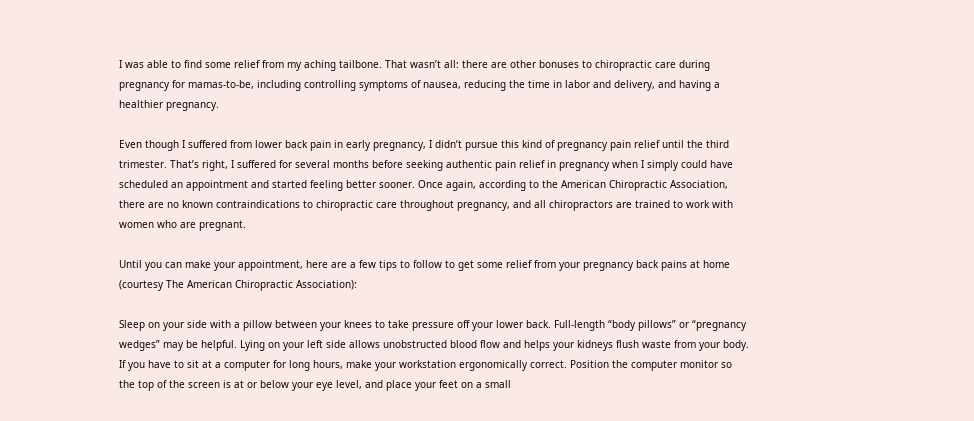I was able to find some relief from my aching tailbone. That wasn’t all: there are other bonuses to chiropractic care during pregnancy for mamas-to-be, including controlling symptoms of nausea, reducing the time in labor and delivery, and having a healthier pregnancy.

Even though I suffered from lower back pain in early pregnancy, I didn’t pursue this kind of pregnancy pain relief until the third trimester. That’s right, I suffered for several months before seeking authentic pain relief in pregnancy when I simply could have scheduled an appointment and started feeling better sooner. Once again, according to the American Chiropractic Association, there are no known contraindications to chiropractic care throughout pregnancy, and all chiropractors are trained to work with women who are pregnant.

Until you can make your appointment, here are a few tips to follow to get some relief from your pregnancy back pains at home (courtesy The American Chiropractic Association):

Sleep on your side with a pillow between your knees to take pressure off your lower back. Full-length “body pillows” or “pregnancy wedges” may be helpful. Lying on your left side allows unobstructed blood flow and helps your kidneys flush waste from your body.
If you have to sit at a computer for long hours, make your workstation ergonomically correct. Position the computer monitor so the top of the screen is at or below your eye level, and place your feet on a small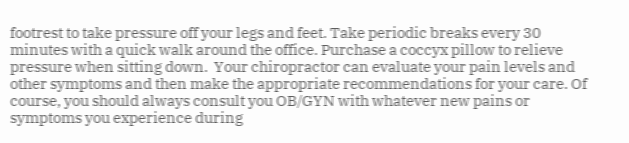footrest to take pressure off your legs and feet. Take periodic breaks every 30 minutes with a quick walk around the office. Purchase a coccyx pillow to relieve pressure when sitting down.  Your chiropractor can evaluate your pain levels and other symptoms and then make the appropriate recommendations for your care. Of course, you should always consult you OB/GYN with whatever new pains or symptoms you experience during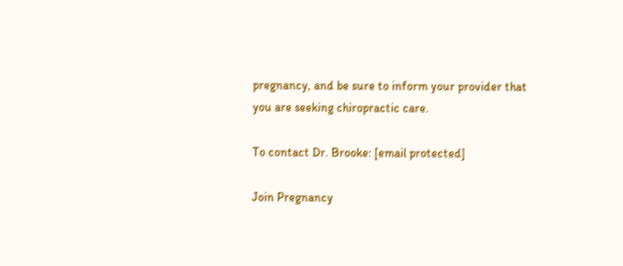pregnancy, and be sure to inform your provider that you are seeking chiropractic care.

To contact Dr. Brooke: [email protected]

Join Pregnancy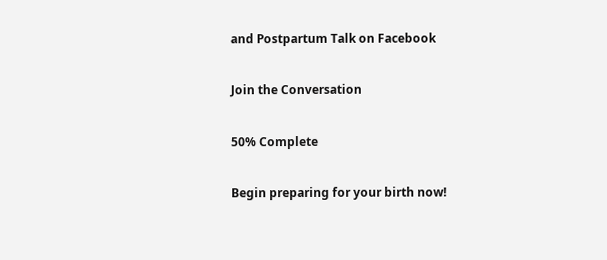and Postpartum Talk on Facebook

Join the Conversation

50% Complete

Begin preparing for your birth now!